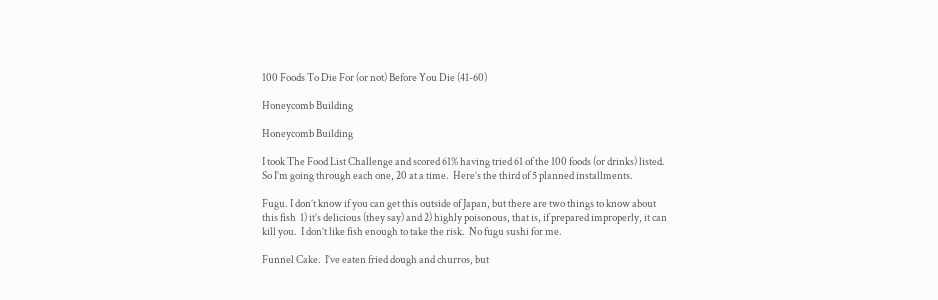100 Foods To Die For (or not) Before You Die (41-60)

Honeycomb Building

Honeycomb Building

I took The Food List Challenge and scored 61% having tried 61 of the 100 foods (or drinks) listed.  So I’m going through each one, 20 at a time.  Here’s the third of 5 planned installments.

Fugu. I don’t know if you can get this outside of Japan, but there are two things to know about this fish  1) it’s delicious (they say) and 2) highly poisonous, that is, if prepared improperly, it can kill you.  I don’t like fish enough to take the risk.  No fugu sushi for me.

Funnel Cake.  I’ve eaten fried dough and churros, but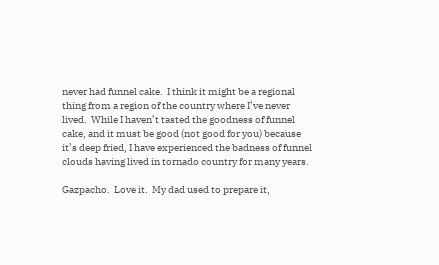never had funnel cake.  I think it might be a regional thing from a region of the country where I’ve never lived.  While I haven’t tasted the goodness of funnel cake, and it must be good (not good for you) because it’s deep fried, I have experienced the badness of funnel clouds having lived in tornado country for many years.

Gazpacho.  Love it.  My dad used to prepare it,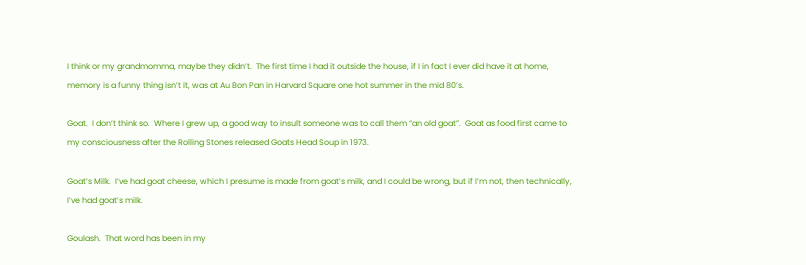I think or my grandmomma, maybe they didn’t.  The first time I had it outside the house, if I in fact I ever did have it at home, memory is a funny thing isn’t it, was at Au Bon Pan in Harvard Square one hot summer in the mid 80’s.

Goat.  I don’t think so.  Where I grew up, a good way to insult someone was to call them “an old goat”.  Goat as food first came to my consciousness after the Rolling Stones released Goats Head Soup in 1973.

Goat’s Milk.  I’ve had goat cheese, which I presume is made from goat’s milk, and I could be wrong, but if I’m not, then technically, I’ve had goat’s milk.

Goulash.  That word has been in my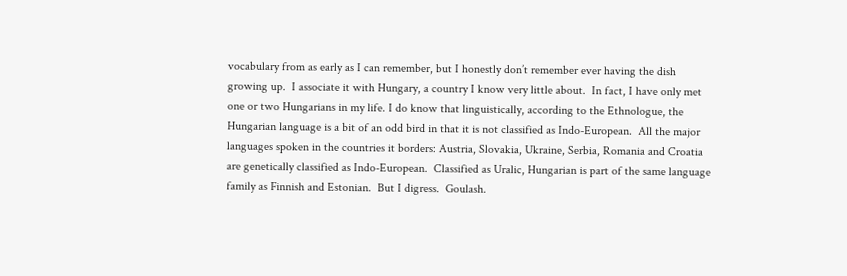vocabulary from as early as I can remember, but I honestly don’t remember ever having the dish growing up.  I associate it with Hungary, a country I know very little about.  In fact, I have only met one or two Hungarians in my life. I do know that linguistically, according to the Ethnologue, the Hungarian language is a bit of an odd bird in that it is not classified as Indo-European.  All the major languages spoken in the countries it borders: Austria, Slovakia, Ukraine, Serbia, Romania and Croatia are genetically classified as Indo-European.  Classified as Uralic, Hungarian is part of the same language family as Finnish and Estonian.  But I digress.  Goulash.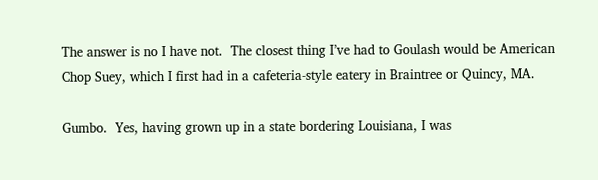The answer is no I have not.  The closest thing I’ve had to Goulash would be American Chop Suey, which I first had in a cafeteria-style eatery in Braintree or Quincy, MA.

Gumbo.  Yes, having grown up in a state bordering Louisiana, I was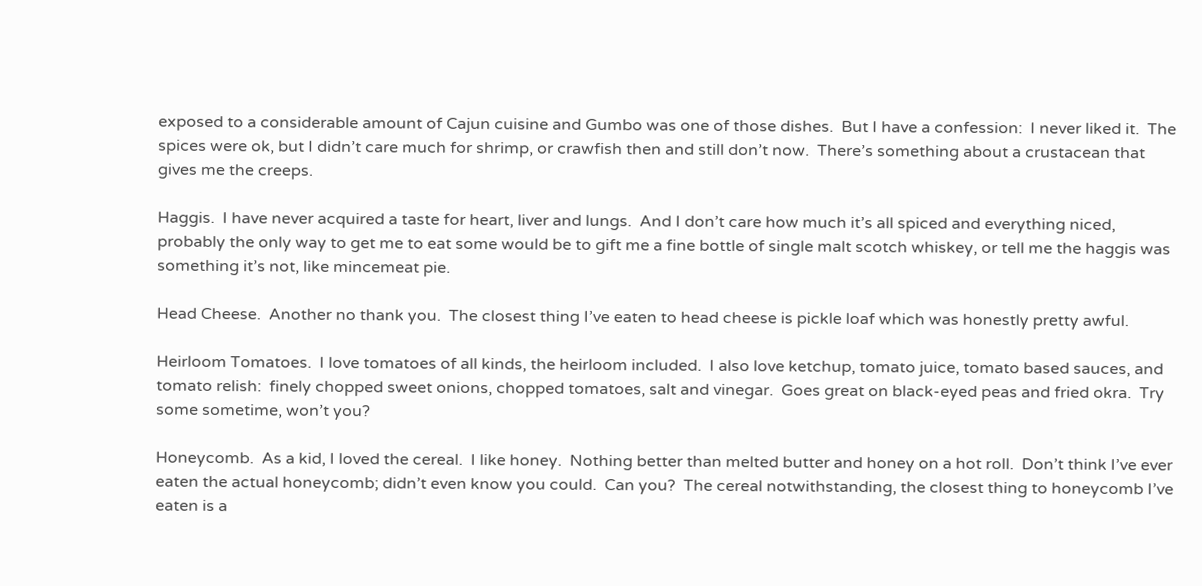exposed to a considerable amount of Cajun cuisine and Gumbo was one of those dishes.  But I have a confession:  I never liked it.  The spices were ok, but I didn’t care much for shrimp, or crawfish then and still don’t now.  There’s something about a crustacean that gives me the creeps.

Haggis.  I have never acquired a taste for heart, liver and lungs.  And I don’t care how much it’s all spiced and everything niced, probably the only way to get me to eat some would be to gift me a fine bottle of single malt scotch whiskey, or tell me the haggis was something it’s not, like mincemeat pie.

Head Cheese.  Another no thank you.  The closest thing I’ve eaten to head cheese is pickle loaf which was honestly pretty awful.

Heirloom Tomatoes.  I love tomatoes of all kinds, the heirloom included.  I also love ketchup, tomato juice, tomato based sauces, and tomato relish:  finely chopped sweet onions, chopped tomatoes, salt and vinegar.  Goes great on black-eyed peas and fried okra.  Try some sometime, won’t you?

Honeycomb.  As a kid, I loved the cereal.  I like honey.  Nothing better than melted butter and honey on a hot roll.  Don’t think I’ve ever eaten the actual honeycomb; didn’t even know you could.  Can you?  The cereal notwithstanding, the closest thing to honeycomb I’ve eaten is a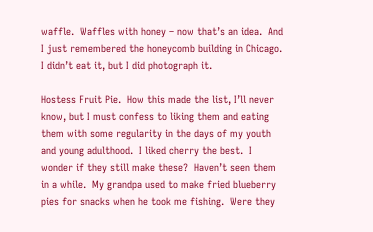waffle.  Waffles with honey – now that’s an idea.  And I just remembered the honeycomb building in Chicago.  I didn’t eat it, but I did photograph it.

Hostess Fruit Pie.  How this made the list, I’ll never know, but I must confess to liking them and eating them with some regularity in the days of my youth and young adulthood.  I liked cherry the best.  I wonder if they still make these?  Haven’t seen them in a while.  My grandpa used to make fried blueberry pies for snacks when he took me fishing.  Were they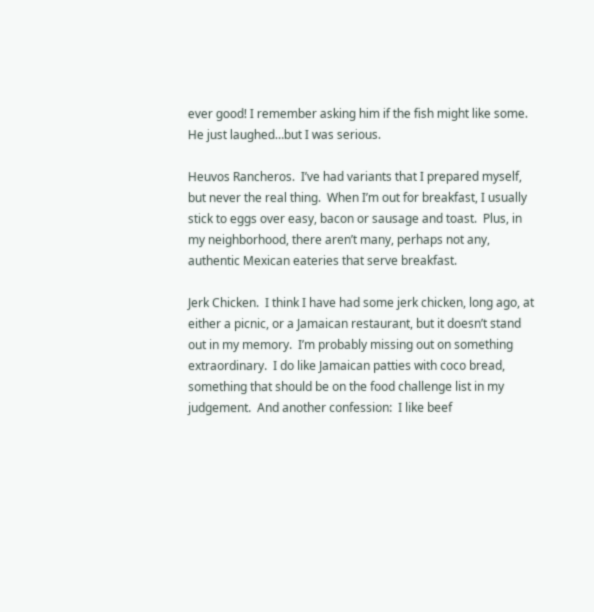ever good! I remember asking him if the fish might like some.  He just laughed…but I was serious.

Heuvos Rancheros.  I’ve had variants that I prepared myself, but never the real thing.  When I’m out for breakfast, I usually stick to eggs over easy, bacon or sausage and toast.  Plus, in my neighborhood, there aren’t many, perhaps not any, authentic Mexican eateries that serve breakfast.

Jerk Chicken.  I think I have had some jerk chicken, long ago, at either a picnic, or a Jamaican restaurant, but it doesn’t stand out in my memory.  I’m probably missing out on something extraordinary.  I do like Jamaican patties with coco bread, something that should be on the food challenge list in my judgement.  And another confession:  I like beef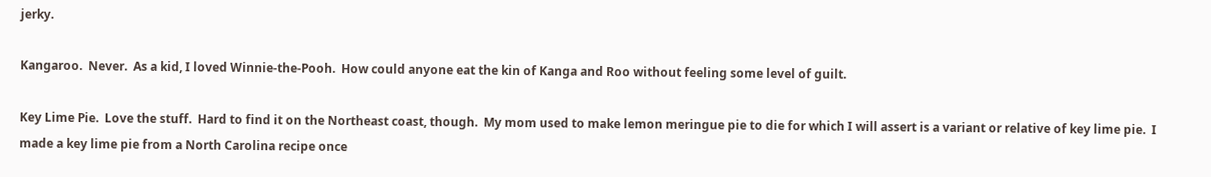jerky.

Kangaroo.  Never.  As a kid, I loved Winnie-the-Pooh.  How could anyone eat the kin of Kanga and Roo without feeling some level of guilt.

Key Lime Pie.  Love the stuff.  Hard to find it on the Northeast coast, though.  My mom used to make lemon meringue pie to die for which I will assert is a variant or relative of key lime pie.  I made a key lime pie from a North Carolina recipe once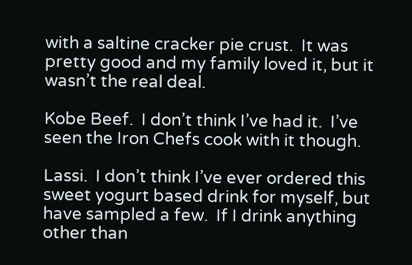with a saltine cracker pie crust.  It was pretty good and my family loved it, but it wasn’t the real deal.

Kobe Beef.  I don’t think I’ve had it.  I’ve seen the Iron Chefs cook with it though.

Lassi.  I don’t think I’ve ever ordered this sweet yogurt based drink for myself, but have sampled a few.  If I drink anything other than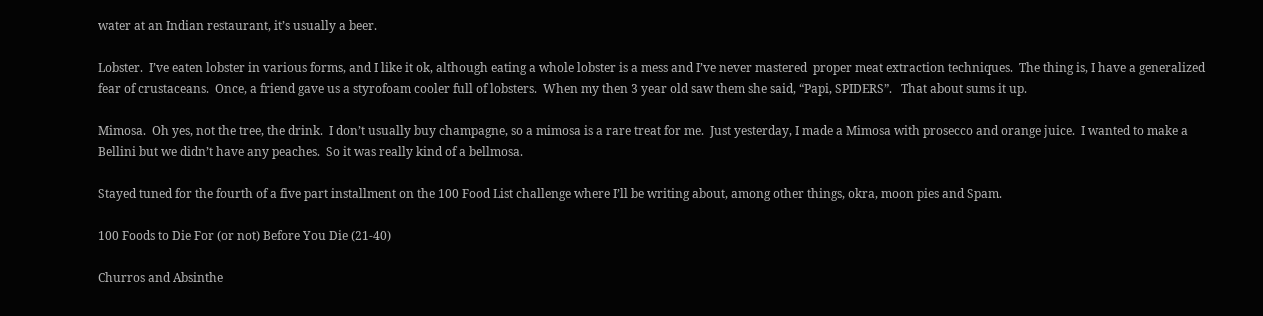water at an Indian restaurant, it’s usually a beer.

Lobster.  I’ve eaten lobster in various forms, and I like it ok, although eating a whole lobster is a mess and I’ve never mastered  proper meat extraction techniques.  The thing is, I have a generalized fear of crustaceans.  Once, a friend gave us a styrofoam cooler full of lobsters.  When my then 3 year old saw them she said, “Papi, SPIDERS”.   That about sums it up.

Mimosa.  Oh yes, not the tree, the drink.  I don’t usually buy champagne, so a mimosa is a rare treat for me.  Just yesterday, I made a Mimosa with prosecco and orange juice.  I wanted to make a Bellini but we didn’t have any peaches.  So it was really kind of a bellmosa.

Stayed tuned for the fourth of a five part installment on the 100 Food List challenge where I’ll be writing about, among other things, okra, moon pies and Spam.

100 Foods to Die For (or not) Before You Die (21-40)

Churros and Absinthe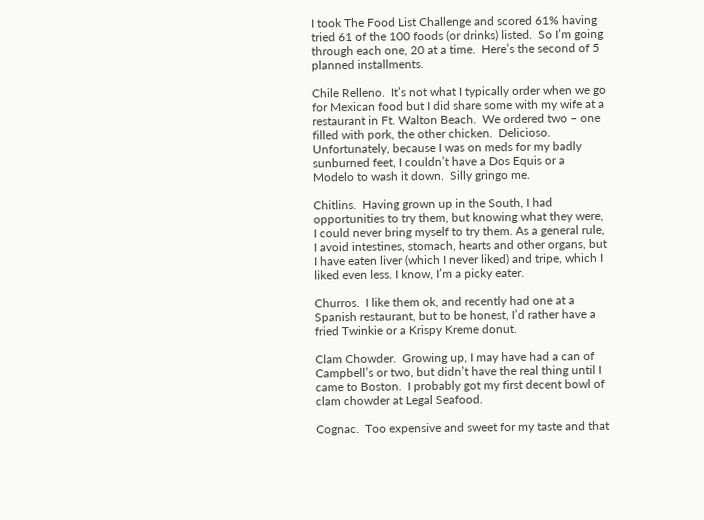I took The Food List Challenge and scored 61% having tried 61 of the 100 foods (or drinks) listed.  So I’m going through each one, 20 at a time.  Here’s the second of 5 planned installments.

Chile Relleno.  It’s not what I typically order when we go for Mexican food but I did share some with my wife at a restaurant in Ft. Walton Beach.  We ordered two – one filled with pork, the other chicken.  Delicioso.  Unfortunately, because I was on meds for my badly sunburned feet, I couldn’t have a Dos Equis or a Modelo to wash it down.  Silly gringo me.

Chitlins.  Having grown up in the South, I had opportunities to try them, but knowing what they were, I could never bring myself to try them. As a general rule, I avoid intestines, stomach, hearts and other organs, but I have eaten liver (which I never liked) and tripe, which I liked even less. I know, I’m a picky eater.

Churros.  I like them ok, and recently had one at a Spanish restaurant, but to be honest, I’d rather have a fried Twinkie or a Krispy Kreme donut.

Clam Chowder.  Growing up, I may have had a can of Campbell’s or two, but didn’t have the real thing until I came to Boston.  I probably got my first decent bowl of clam chowder at Legal Seafood.

Cognac.  Too expensive and sweet for my taste and that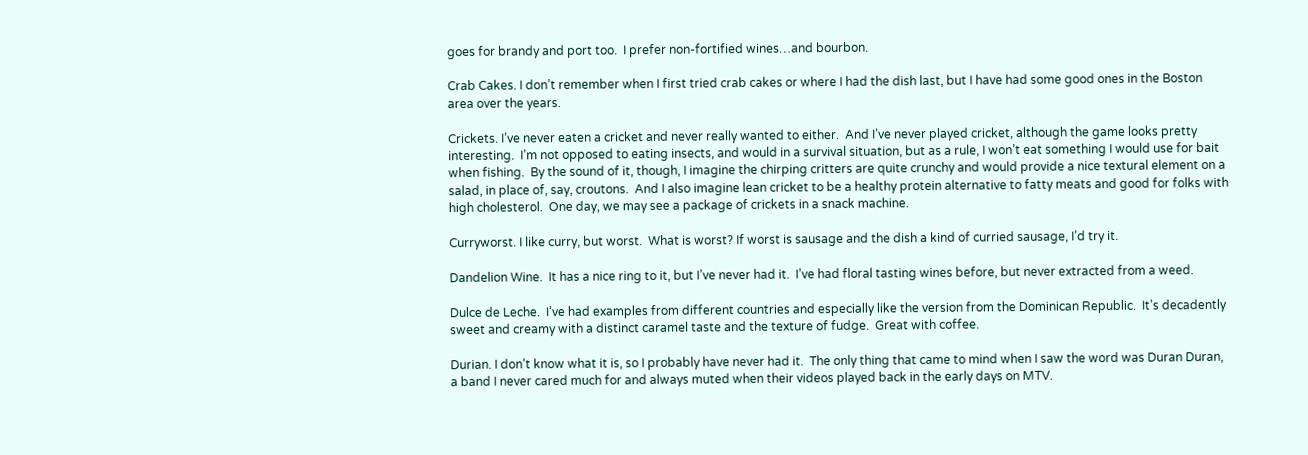goes for brandy and port too.  I prefer non-fortified wines…and bourbon.

Crab Cakes. I don’t remember when I first tried crab cakes or where I had the dish last, but I have had some good ones in the Boston area over the years.

Crickets. I’ve never eaten a cricket and never really wanted to either.  And I’ve never played cricket, although the game looks pretty interesting.  I’m not opposed to eating insects, and would in a survival situation, but as a rule, I won’t eat something I would use for bait when fishing.  By the sound of it, though, I imagine the chirping critters are quite crunchy and would provide a nice textural element on a salad, in place of, say, croutons.  And I also imagine lean cricket to be a healthy protein alternative to fatty meats and good for folks with high cholesterol.  One day, we may see a package of crickets in a snack machine.

Curryworst. I like curry, but worst.  What is worst? If worst is sausage and the dish a kind of curried sausage, I’d try it.

Dandelion Wine.  It has a nice ring to it, but I’ve never had it.  I’ve had floral tasting wines before, but never extracted from a weed.

Dulce de Leche.  I’ve had examples from different countries and especially like the version from the Dominican Republic.  It’s decadently sweet and creamy with a distinct caramel taste and the texture of fudge.  Great with coffee.

Durian. I don’t know what it is, so I probably have never had it.  The only thing that came to mind when I saw the word was Duran Duran, a band I never cared much for and always muted when their videos played back in the early days on MTV.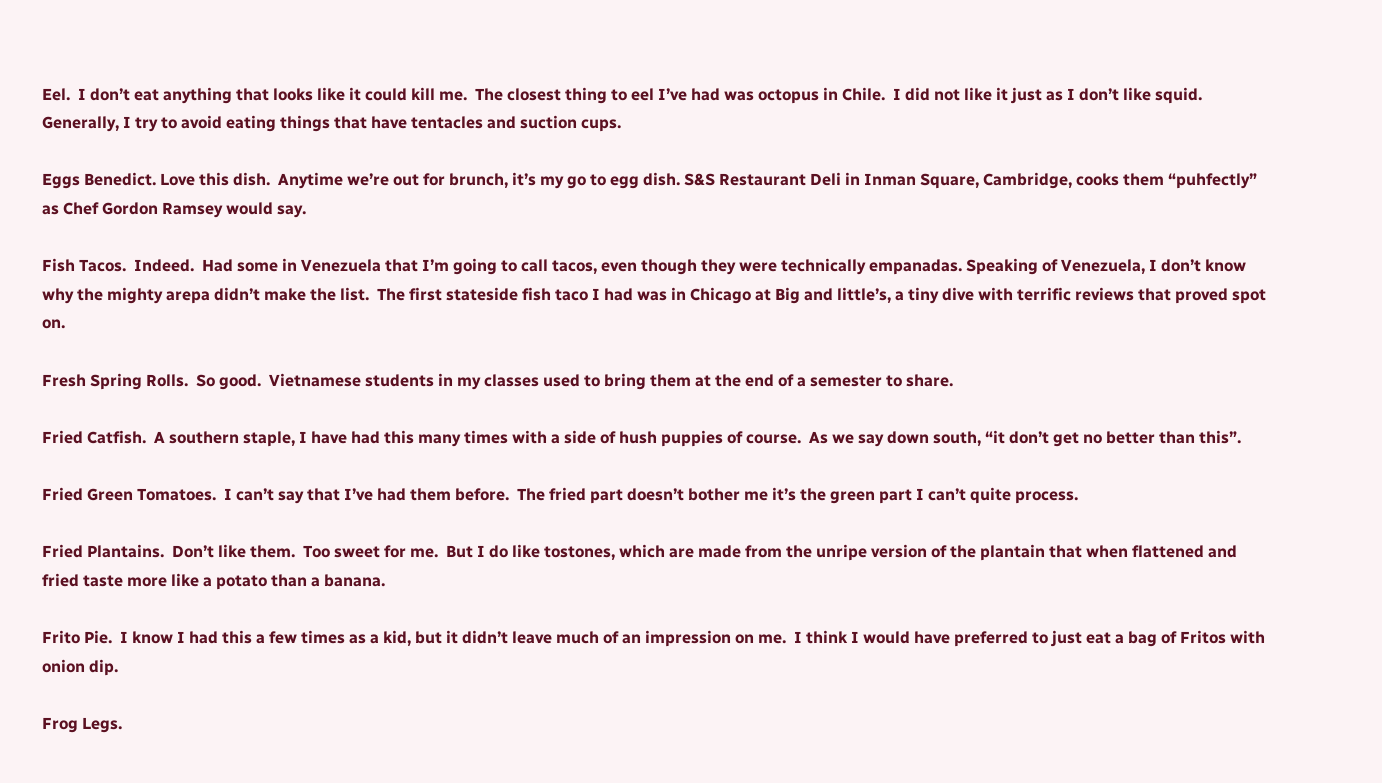Eel.  I don’t eat anything that looks like it could kill me.  The closest thing to eel I’ve had was octopus in Chile.  I did not like it just as I don’t like squid.  Generally, I try to avoid eating things that have tentacles and suction cups.

Eggs Benedict. Love this dish.  Anytime we’re out for brunch, it’s my go to egg dish. S&S Restaurant Deli in Inman Square, Cambridge, cooks them “puhfectly” as Chef Gordon Ramsey would say.

Fish Tacos.  Indeed.  Had some in Venezuela that I’m going to call tacos, even though they were technically empanadas. Speaking of Venezuela, I don’t know why the mighty arepa didn’t make the list.  The first stateside fish taco I had was in Chicago at Big and little’s, a tiny dive with terrific reviews that proved spot on.

Fresh Spring Rolls.  So good.  Vietnamese students in my classes used to bring them at the end of a semester to share.

Fried Catfish.  A southern staple, I have had this many times with a side of hush puppies of course.  As we say down south, “it don’t get no better than this”.

Fried Green Tomatoes.  I can’t say that I’ve had them before.  The fried part doesn’t bother me it’s the green part I can’t quite process.

Fried Plantains.  Don’t like them.  Too sweet for me.  But I do like tostones, which are made from the unripe version of the plantain that when flattened and fried taste more like a potato than a banana.

Frito Pie.  I know I had this a few times as a kid, but it didn’t leave much of an impression on me.  I think I would have preferred to just eat a bag of Fritos with onion dip.

Frog Legs.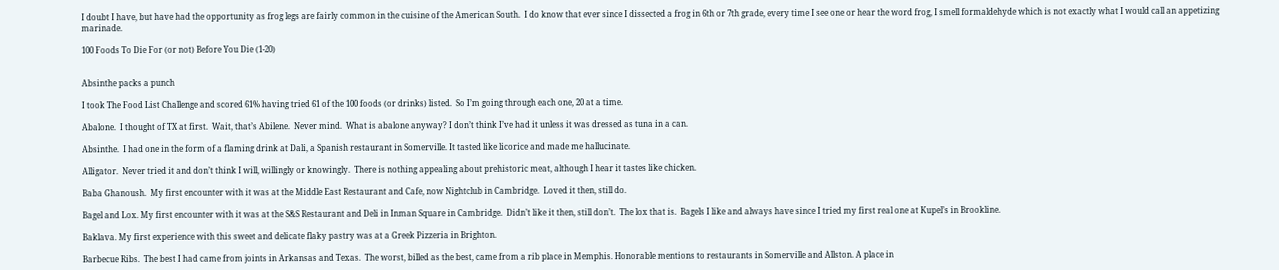I doubt I have, but have had the opportunity as frog legs are fairly common in the cuisine of the American South.  I do know that ever since I dissected a frog in 6th or 7th grade, every time I see one or hear the word frog, I smell formaldehyde which is not exactly what I would call an appetizing marinade.

100 Foods To Die For (or not) Before You Die (1-20)


Absinthe packs a punch

I took The Food List Challenge and scored 61% having tried 61 of the 100 foods (or drinks) listed.  So I’m going through each one, 20 at a time.

Abalone.  I thought of TX at first.  Wait, that’s Abilene.  Never mind.  What is abalone anyway? I don’t think I’ve had it unless it was dressed as tuna in a can.

Absinthe.  I had one in the form of a flaming drink at Dali, a Spanish restaurant in Somerville. It tasted like licorice and made me hallucinate.

Alligator.  Never tried it and don’t think I will, willingly or knowingly.  There is nothing appealing about prehistoric meat, although I hear it tastes like chicken.

Baba Ghanoush.  My first encounter with it was at the Middle East Restaurant and Cafe, now Nightclub in Cambridge.  Loved it then, still do.

Bagel and Lox. My first encounter with it was at the S&S Restaurant and Deli in Inman Square in Cambridge.  Didn’t like it then, still don’t.  The lox that is.  Bagels I like and always have since I tried my first real one at Kupel’s in Brookline.

Baklava. My first experience with this sweet and delicate flaky pastry was at a Greek Pizzeria in Brighton.

Barbecue Ribs.  The best I had came from joints in Arkansas and Texas.  The worst, billed as the best, came from a rib place in Memphis. Honorable mentions to restaurants in Somerville and Allston. A place in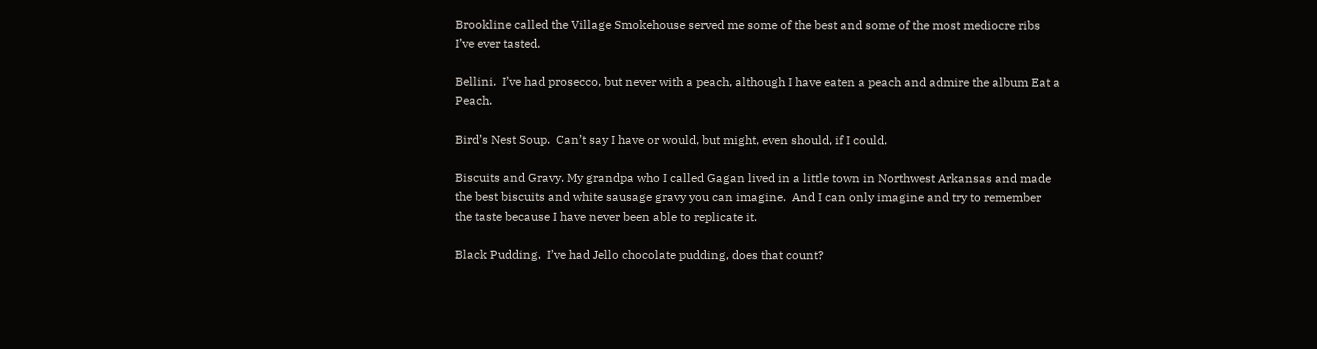Brookline called the Village Smokehouse served me some of the best and some of the most mediocre ribs I’ve ever tasted.

Bellini.  I’ve had prosecco, but never with a peach, although I have eaten a peach and admire the album Eat a Peach.

Bird’s Nest Soup.  Can’t say I have or would, but might, even should, if I could.

Biscuits and Gravy. My grandpa who I called Gagan lived in a little town in Northwest Arkansas and made the best biscuits and white sausage gravy you can imagine.  And I can only imagine and try to remember the taste because I have never been able to replicate it.

Black Pudding.  I’ve had Jello chocolate pudding, does that count?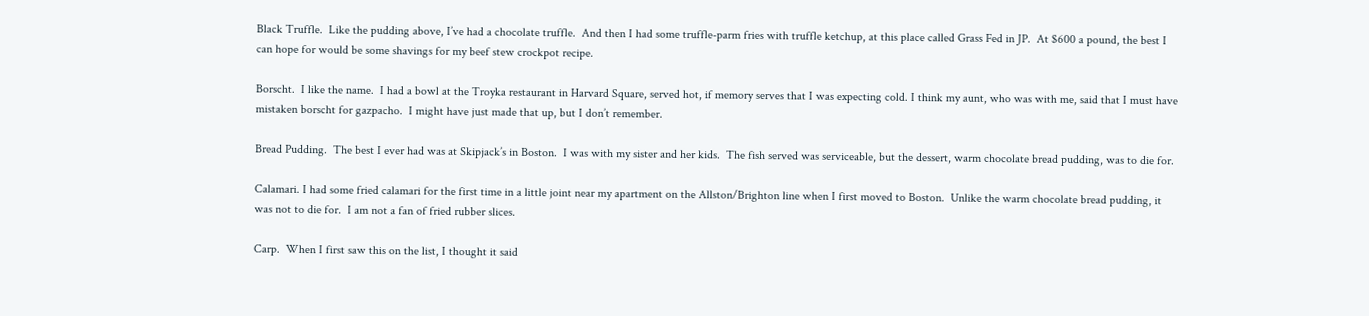Black Truffle.  Like the pudding above, I’ve had a chocolate truffle.  And then I had some truffle-parm fries with truffle ketchup, at this place called Grass Fed in JP.  At $600 a pound, the best I can hope for would be some shavings for my beef stew crockpot recipe.

Borscht.  I like the name.  I had a bowl at the Troyka restaurant in Harvard Square, served hot, if memory serves that I was expecting cold. I think my aunt, who was with me, said that I must have mistaken borscht for gazpacho.  I might have just made that up, but I don’t remember.

Bread Pudding.  The best I ever had was at Skipjack’s in Boston.  I was with my sister and her kids.  The fish served was serviceable, but the dessert, warm chocolate bread pudding, was to die for.

Calamari. I had some fried calamari for the first time in a little joint near my apartment on the Allston/Brighton line when I first moved to Boston.  Unlike the warm chocolate bread pudding, it was not to die for.  I am not a fan of fried rubber slices.

Carp.  When I first saw this on the list, I thought it said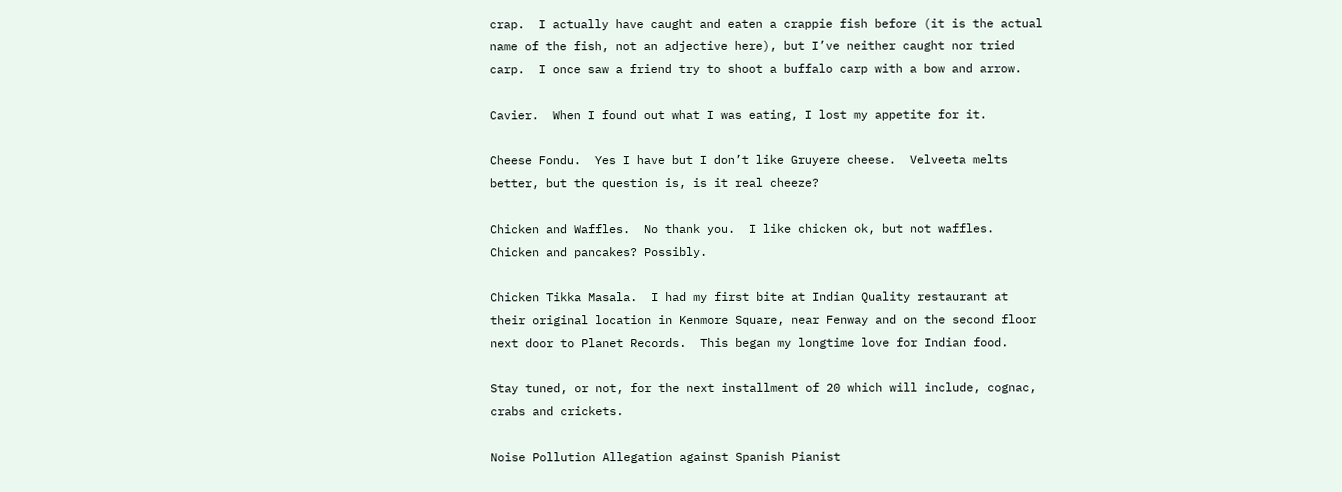crap.  I actually have caught and eaten a crappie fish before (it is the actual name of the fish, not an adjective here), but I’ve neither caught nor tried carp.  I once saw a friend try to shoot a buffalo carp with a bow and arrow.

Cavier.  When I found out what I was eating, I lost my appetite for it.

Cheese Fondu.  Yes I have but I don’t like Gruyere cheese.  Velveeta melts better, but the question is, is it real cheeze?

Chicken and Waffles.  No thank you.  I like chicken ok, but not waffles.  Chicken and pancakes? Possibly.

Chicken Tikka Masala.  I had my first bite at Indian Quality restaurant at their original location in Kenmore Square, near Fenway and on the second floor next door to Planet Records.  This began my longtime love for Indian food.

Stay tuned, or not, for the next installment of 20 which will include, cognac, crabs and crickets.

Noise Pollution Allegation against Spanish Pianist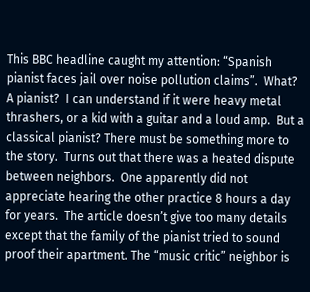This BBC headline caught my attention: “Spanish pianist faces jail over noise pollution claims”.  What?  A pianist?  I can understand if it were heavy metal thrashers, or a kid with a guitar and a loud amp.  But a classical pianist? There must be something more to the story.  Turns out that there was a heated dispute between neighbors.  One apparently did not appreciate hearing the other practice 8 hours a day for years.  The article doesn’t give too many details except that the family of the pianist tried to sound proof their apartment. The “music critic” neighbor is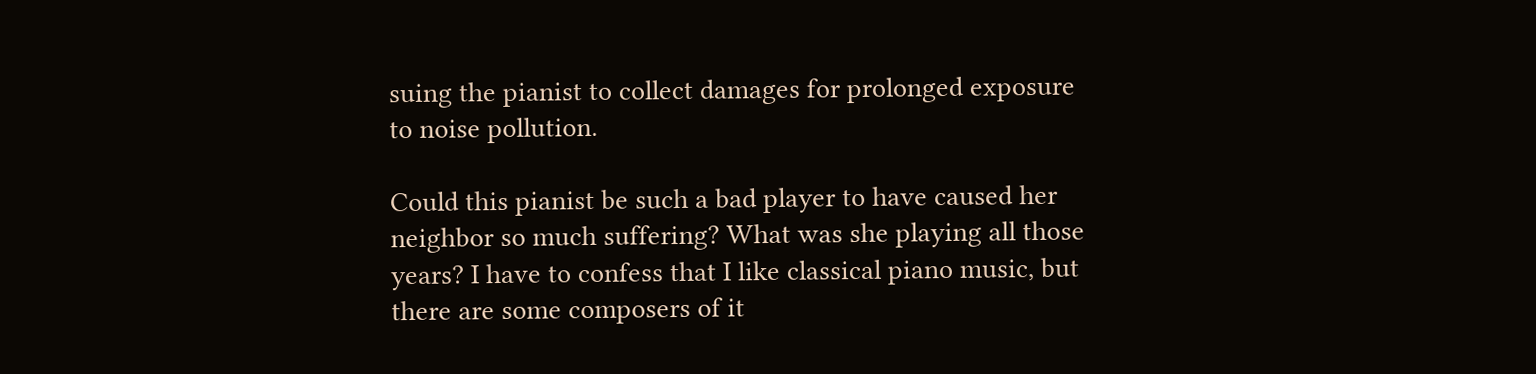suing the pianist to collect damages for prolonged exposure to noise pollution.

Could this pianist be such a bad player to have caused her neighbor so much suffering? What was she playing all those years? I have to confess that I like classical piano music, but there are some composers of it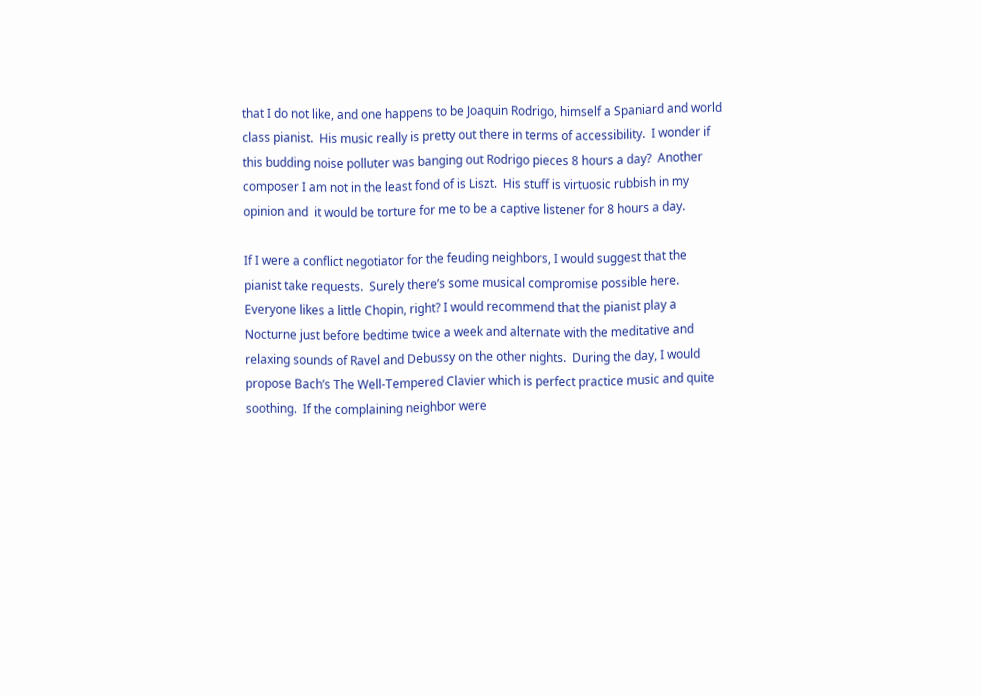that I do not like, and one happens to be Joaquin Rodrigo, himself a Spaniard and world class pianist.  His music really is pretty out there in terms of accessibility.  I wonder if this budding noise polluter was banging out Rodrigo pieces 8 hours a day?  Another composer I am not in the least fond of is Liszt.  His stuff is virtuosic rubbish in my opinion and  it would be torture for me to be a captive listener for 8 hours a day.

If I were a conflict negotiator for the feuding neighbors, I would suggest that the pianist take requests.  Surely there’s some musical compromise possible here.  Everyone likes a little Chopin, right? I would recommend that the pianist play a Nocturne just before bedtime twice a week and alternate with the meditative and relaxing sounds of Ravel and Debussy on the other nights.  During the day, I would propose Bach’s The Well-Tempered Clavier which is perfect practice music and quite soothing.  If the complaining neighbor were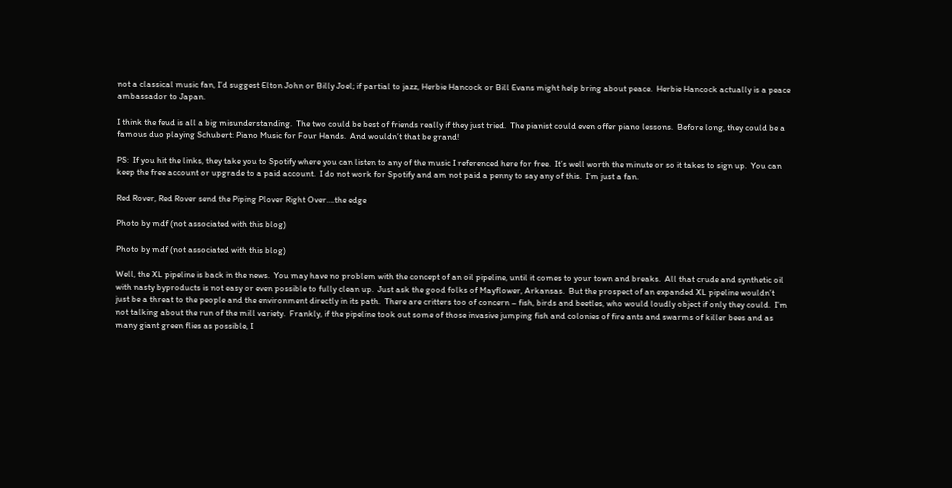not a classical music fan, I’d suggest Elton John or Billy Joel; if partial to jazz, Herbie Hancock or Bill Evans might help bring about peace.  Herbie Hancock actually is a peace ambassador to Japan.

I think the feud is all a big misunderstanding.  The two could be best of friends really if they just tried.  The pianist could even offer piano lessons.  Before long, they could be a famous duo playing Schubert: Piano Music for Four Hands.  And wouldn’t that be grand!

PS:  If you hit the links, they take you to Spotify where you can listen to any of the music I referenced here for free.  It’s well worth the minute or so it takes to sign up.  You can keep the free account or upgrade to a paid account.  I do not work for Spotify and am not paid a penny to say any of this.  I’m just a fan.

Red Rover, Red Rover send the Piping Plover Right Over….the edge

Photo by mdf (not associated with this blog)

Photo by mdf (not associated with this blog)

Well, the XL pipeline is back in the news.  You may have no problem with the concept of an oil pipeline, until it comes to your town and breaks.  All that crude and synthetic oil with nasty byproducts is not easy or even possible to fully clean up.  Just ask the good folks of Mayflower, Arkansas.  But the prospect of an expanded XL pipeline wouldn’t just be a threat to the people and the environment directly in its path.  There are critters too of concern – fish, birds and beetles, who would loudly object if only they could.  I’m not talking about the run of the mill variety.  Frankly, if the pipeline took out some of those invasive jumping fish and colonies of fire ants and swarms of killer bees and as many giant green flies as possible, I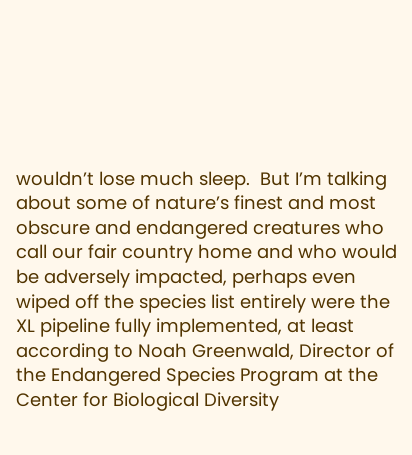wouldn’t lose much sleep.  But I’m talking about some of nature’s finest and most obscure and endangered creatures who call our fair country home and who would be adversely impacted, perhaps even wiped off the species list entirely were the XL pipeline fully implemented, at least according to Noah Greenwald, Director of the Endangered Species Program at the Center for Biological Diversity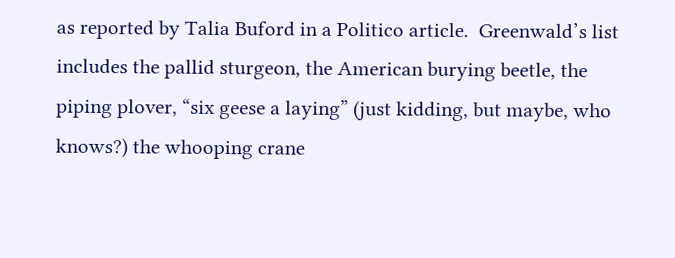as reported by Talia Buford in a Politico article.  Greenwald’s list includes the pallid sturgeon, the American burying beetle, the piping plover, “six geese a laying” (just kidding, but maybe, who knows?) the whooping crane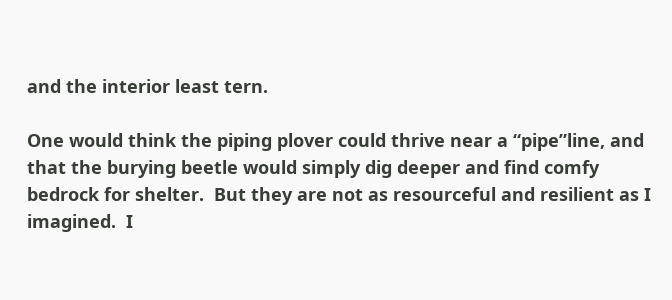and the interior least tern.

One would think the piping plover could thrive near a “pipe”line, and that the burying beetle would simply dig deeper and find comfy bedrock for shelter.  But they are not as resourceful and resilient as I imagined.  I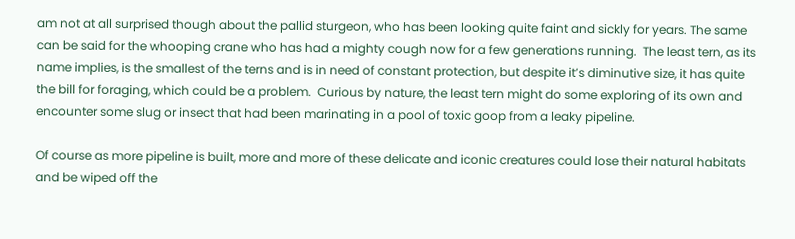am not at all surprised though about the pallid sturgeon, who has been looking quite faint and sickly for years. The same can be said for the whooping crane who has had a mighty cough now for a few generations running.  The least tern, as its name implies, is the smallest of the terns and is in need of constant protection, but despite it’s diminutive size, it has quite the bill for foraging, which could be a problem.  Curious by nature, the least tern might do some exploring of its own and encounter some slug or insect that had been marinating in a pool of toxic goop from a leaky pipeline.

Of course as more pipeline is built, more and more of these delicate and iconic creatures could lose their natural habitats and be wiped off the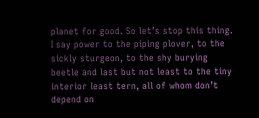planet for good. So let’s stop this thing.  I say power to the piping plover, to the sickly sturgeon, to the shy burying beetle and last but not least to the tiny interior least tern, all of whom don’t depend on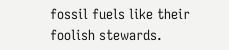fossil fuels like their foolish stewards.